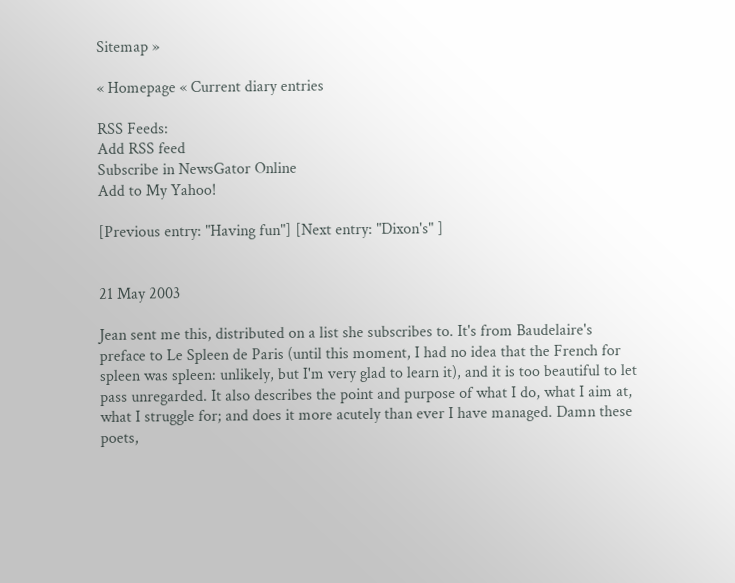Sitemap »

« Homepage « Current diary entries

RSS Feeds:
Add RSS feed
Subscribe in NewsGator Online
Add to My Yahoo!

[Previous entry: "Having fun"] [Next entry: "Dixon's" ]


21 May 2003

Jean sent me this, distributed on a list she subscribes to. It's from Baudelaire's preface to Le Spleen de Paris (until this moment, I had no idea that the French for spleen was spleen: unlikely, but I'm very glad to learn it), and it is too beautiful to let pass unregarded. It also describes the point and purpose of what I do, what I aim at, what I struggle for; and does it more acutely than ever I have managed. Damn these poets,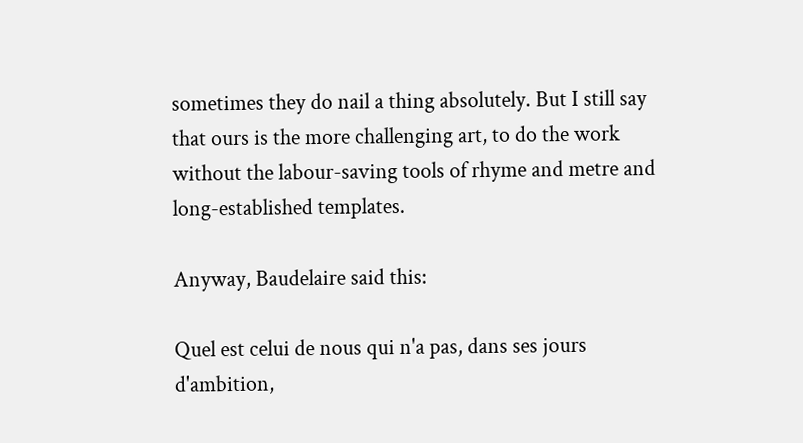sometimes they do nail a thing absolutely. But I still say that ours is the more challenging art, to do the work without the labour-saving tools of rhyme and metre and long-established templates.

Anyway, Baudelaire said this:

Quel est celui de nous qui n'a pas, dans ses jours d'ambition,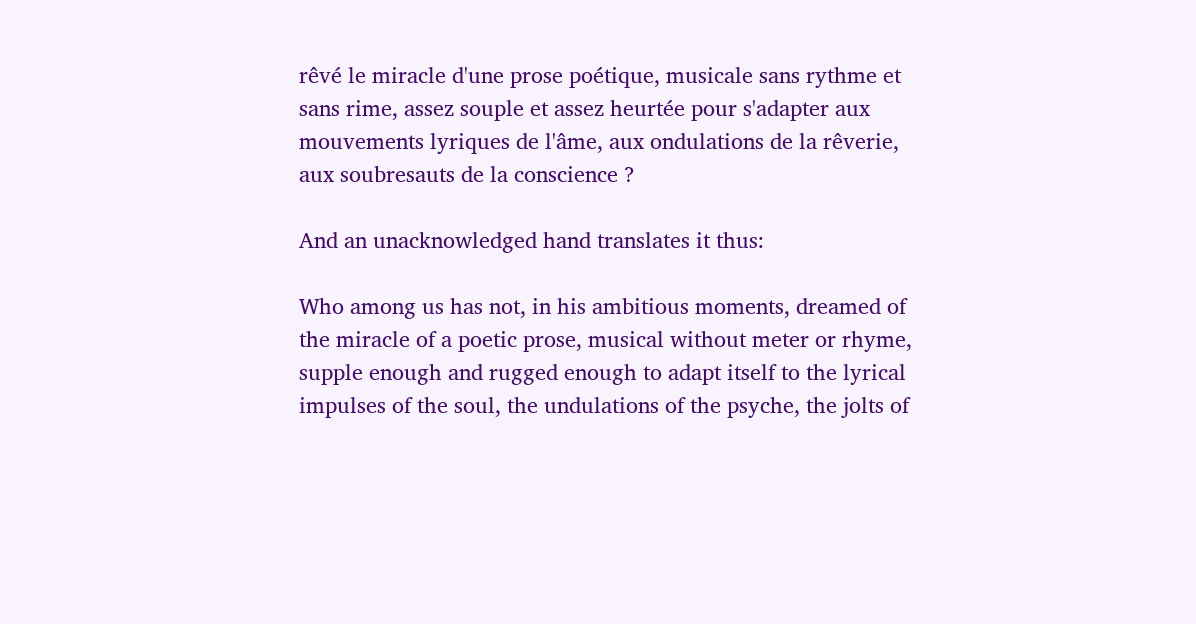rêvé le miracle d'une prose poétique, musicale sans rythme et sans rime, assez souple et assez heurtée pour s'adapter aux mouvements lyriques de l'âme, aux ondulations de la rêverie, aux soubresauts de la conscience ?

And an unacknowledged hand translates it thus:

Who among us has not, in his ambitious moments, dreamed of the miracle of a poetic prose, musical without meter or rhyme, supple enough and rugged enough to adapt itself to the lyrical impulses of the soul, the undulations of the psyche, the jolts of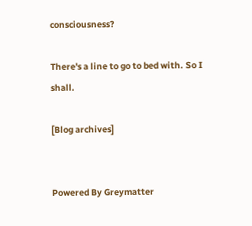consciousness?

There's a line to go to bed with. So I shall.

[Blog archives]


Powered By Greymatter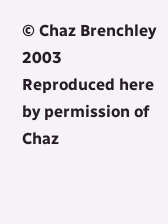© Chaz Brenchley 2003
Reproduced here by permission of Chaz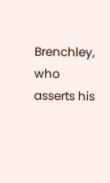Brenchley, who asserts his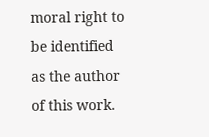moral right to be identified as the author of this work.